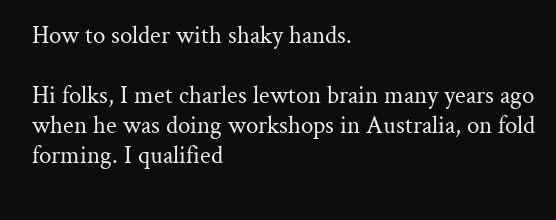How to solder with shaky hands.

Hi folks, I met charles lewton brain many years ago when he was doing workshops in Australia, on fold forming. I qualified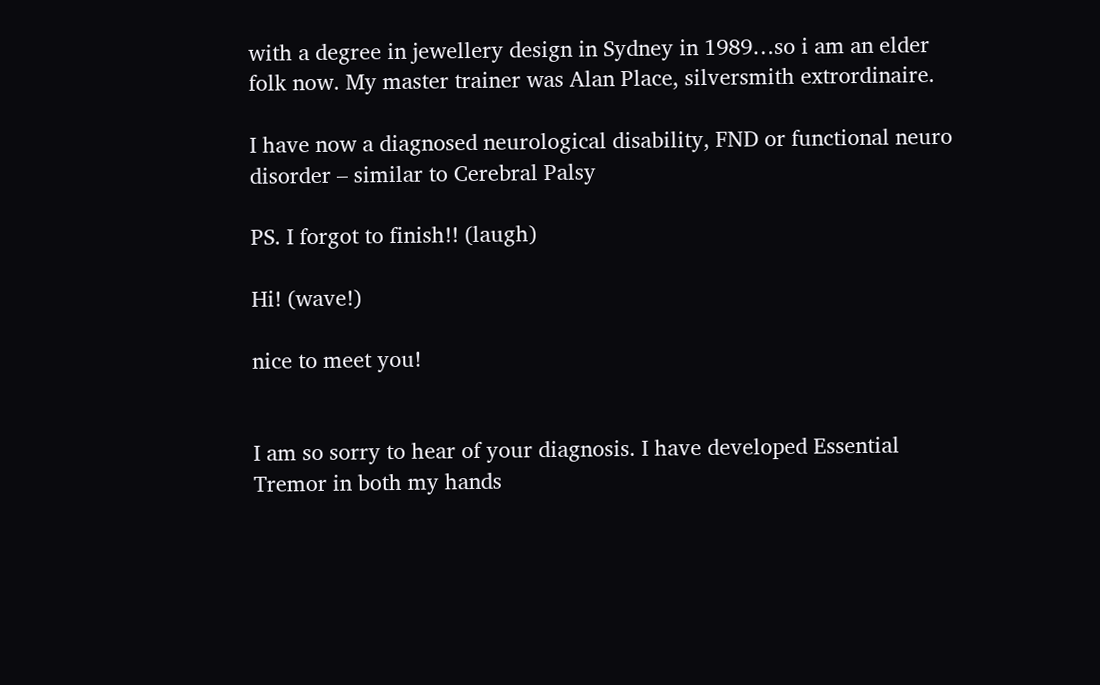with a degree in jewellery design in Sydney in 1989…so i am an elder folk now. My master trainer was Alan Place, silversmith extrordinaire.

I have now a diagnosed neurological disability, FND or functional neuro disorder – similar to Cerebral Palsy

PS. I forgot to finish!! (laugh)

Hi! (wave!)

nice to meet you!


I am so sorry to hear of your diagnosis. I have developed Essential Tremor in both my hands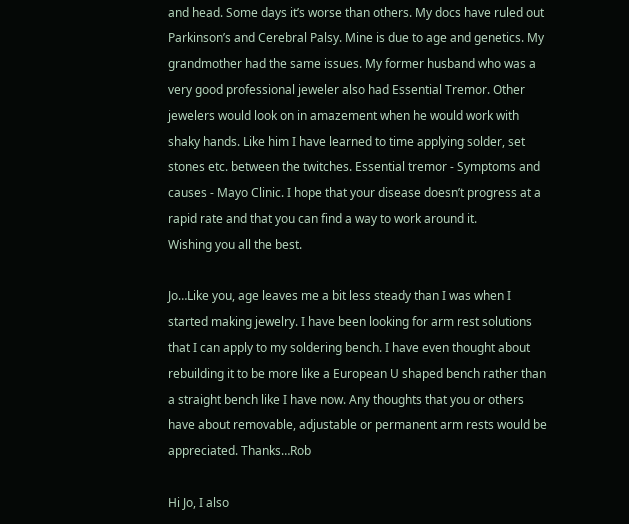and head. Some days it’s worse than others. My docs have ruled out Parkinson’s and Cerebral Palsy. Mine is due to age and genetics. My grandmother had the same issues. My former husband who was a very good professional jeweler also had Essential Tremor. Other jewelers would look on in amazement when he would work with shaky hands. Like him I have learned to time applying solder, set stones etc. between the twitches. Essential tremor - Symptoms and causes - Mayo Clinic. I hope that your disease doesn’t progress at a rapid rate and that you can find a way to work around it.
Wishing you all the best.

Jo…Like you, age leaves me a bit less steady than I was when I started making jewelry. I have been looking for arm rest solutions that I can apply to my soldering bench. I have even thought about rebuilding it to be more like a European U shaped bench rather than a straight bench like I have now. Any thoughts that you or others have about removable, adjustable or permanent arm rests would be appreciated. Thanks…Rob

Hi Jo, I also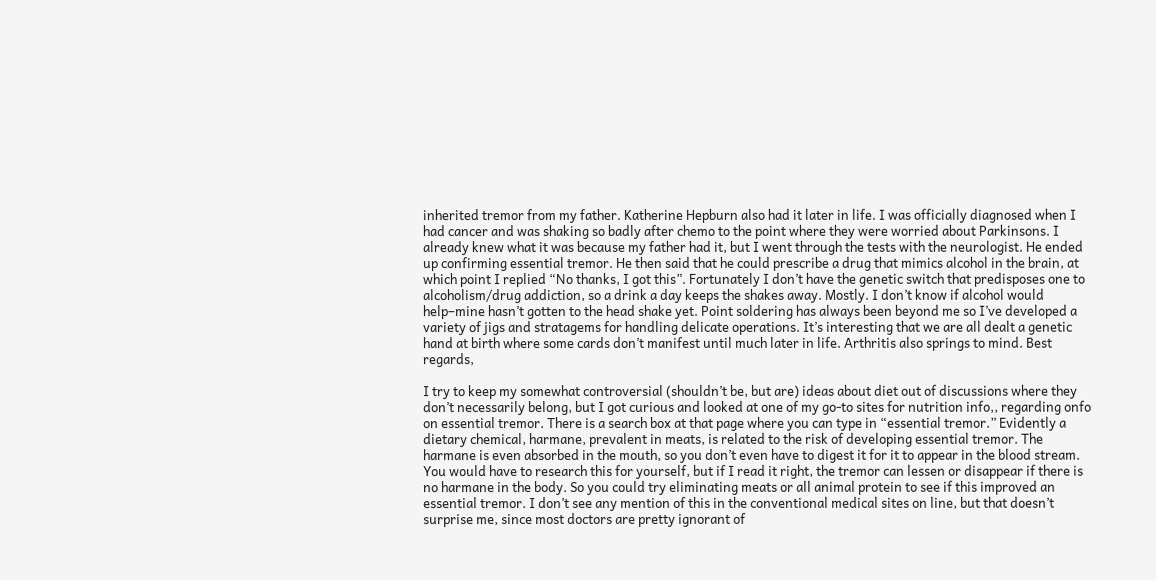inherited tremor from my father. Katherine Hepburn also had it later in life. I was officially diagnosed when I had cancer and was shaking so badly after chemo to the point where they were worried about Parkinsons. I already knew what it was because my father had it, but I went through the tests with the neurologist. He ended up confirming essential tremor. He then said that he could prescribe a drug that mimics alcohol in the brain, at which point I replied “No thanks, I got this”. Fortunately I don’t have the genetic switch that predisposes one to alcoholism/drug addiction, so a drink a day keeps the shakes away. Mostly. I don’t know if alcohol would help–mine hasn’t gotten to the head shake yet. Point soldering has always been beyond me so I’ve developed a variety of jigs and stratagems for handling delicate operations. It’s interesting that we are all dealt a genetic hand at birth where some cards don’t manifest until much later in life. Arthritis also springs to mind. Best regards,

I try to keep my somewhat controversial (shouldn’t be, but are) ideas about diet out of discussions where they don’t necessarily belong, but I got curious and looked at one of my go-to sites for nutrition info,, regarding onfo on essential tremor. There is a search box at that page where you can type in “essential tremor.” Evidently a dietary chemical, harmane, prevalent in meats, is related to the risk of developing essential tremor. The harmane is even absorbed in the mouth, so you don’t even have to digest it for it to appear in the blood stream. You would have to research this for yourself, but if I read it right, the tremor can lessen or disappear if there is no harmane in the body. So you could try eliminating meats or all animal protein to see if this improved an essential tremor. I don’t see any mention of this in the conventional medical sites on line, but that doesn’t surprise me, since most doctors are pretty ignorant of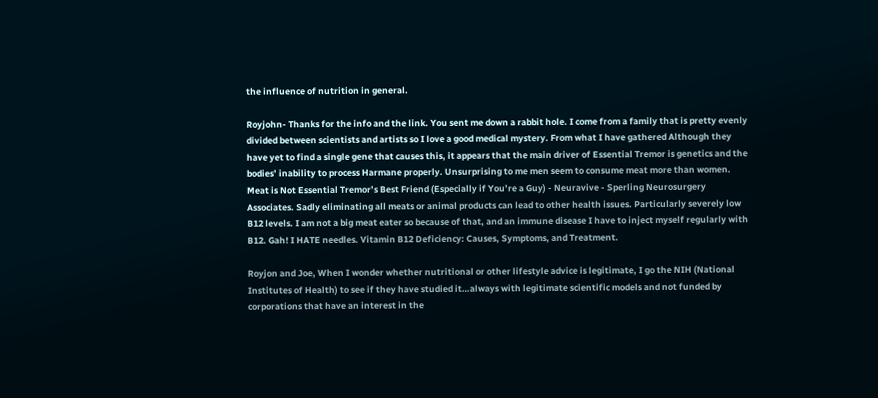the influence of nutrition in general.

Royjohn- Thanks for the info and the link. You sent me down a rabbit hole. I come from a family that is pretty evenly divided between scientists and artists so I love a good medical mystery. From what I have gathered Although they have yet to find a single gene that causes this, it appears that the main driver of Essential Tremor is genetics and the bodies’ inability to process Harmane properly. Unsurprising to me men seem to consume meat more than women. Meat is Not Essential Tremor’s Best Friend (Especially if You’re a Guy) - Neuravive - Sperling Neurosurgery Associates. Sadly eliminating all meats or animal products can lead to other health issues. Particularly severely low B12 levels. I am not a big meat eater so because of that, and an immune disease I have to inject myself regularly with B12. Gah! I HATE needles. Vitamin B12 Deficiency: Causes, Symptoms, and Treatment.

Royjon and Joe, When I wonder whether nutritional or other lifestyle advice is legitimate, I go the NIH (National Institutes of Health) to see if they have studied it…always with legitimate scientific models and not funded by corporations that have an interest in the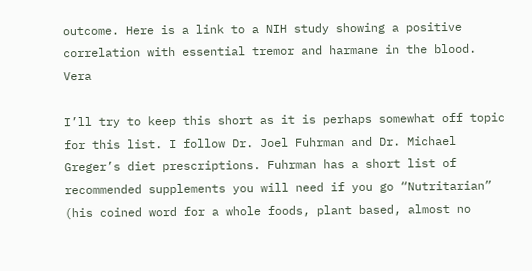outcome. Here is a link to a NIH study showing a positive correlation with essential tremor and harmane in the blood. Vera

I’ll try to keep this short as it is perhaps somewhat off topic for this list. I follow Dr. Joel Fuhrman and Dr. Michael Greger’s diet prescriptions. Fuhrman has a short list of recommended supplements you will need if you go “Nutritarian” (his coined word for a whole foods, plant based, almost no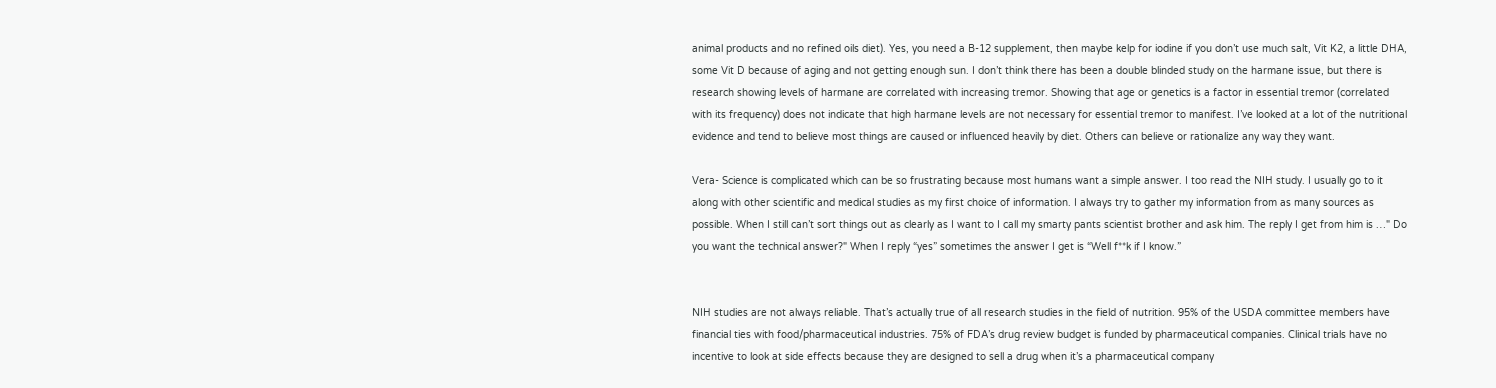animal products and no refined oils diet). Yes, you need a B-12 supplement, then maybe kelp for iodine if you don’t use much salt, Vit K2, a little DHA, some Vit D because of aging and not getting enough sun. I don’t think there has been a double blinded study on the harmane issue, but there is research showing levels of harmane are correlated with increasing tremor. Showing that age or genetics is a factor in essential tremor (correlated with its frequency) does not indicate that high harmane levels are not necessary for essential tremor to manifest. I’ve looked at a lot of the nutritional evidence and tend to believe most things are caused or influenced heavily by diet. Others can believe or rationalize any way they want.

Vera- Science is complicated which can be so frustrating because most humans want a simple answer. I too read the NIH study. I usually go to it along with other scientific and medical studies as my first choice of information. I always try to gather my information from as many sources as possible. When I still can’t sort things out as clearly as I want to I call my smarty pants scientist brother and ask him. The reply I get from him is …" Do you want the technical answer?" When I reply “yes” sometimes the answer I get is “Well f**k if I know.”


NIH studies are not always reliable. That’s actually true of all research studies in the field of nutrition. 95% of the USDA committee members have financial ties with food/pharmaceutical industries. 75% of FDA’s drug review budget is funded by pharmaceutical companies. Clinical trials have no incentive to look at side effects because they are designed to sell a drug when it’s a pharmaceutical company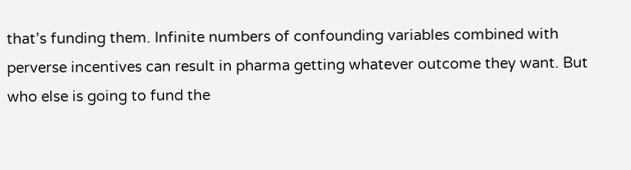that’s funding them. Infinite numbers of confounding variables combined with perverse incentives can result in pharma getting whatever outcome they want. But who else is going to fund the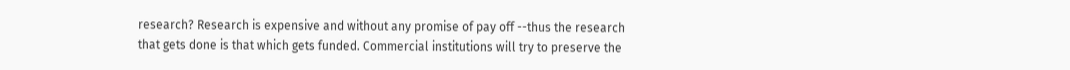research? Research is expensive and without any promise of pay off --thus the research that gets done is that which gets funded. Commercial institutions will try to preserve the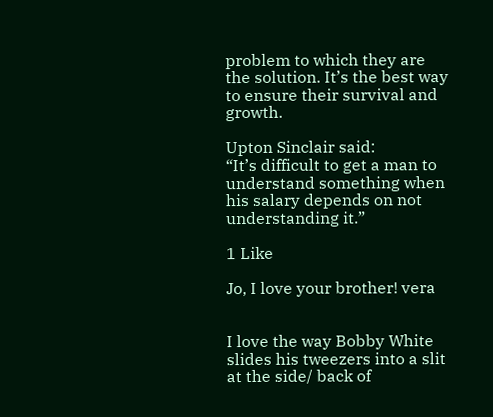problem to which they are the solution. It’s the best way to ensure their survival and growth.

Upton Sinclair said:
“It’s difficult to get a man to understand something when his salary depends on not understanding it.”

1 Like

Jo, I love your brother! vera


I love the way Bobby White slides his tweezers into a slit at the side/ back of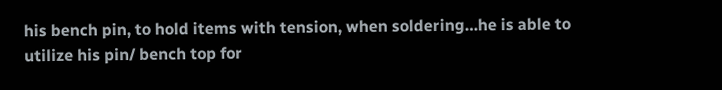his bench pin, to hold items with tension, when soldering…he is able to utilize his pin/ bench top for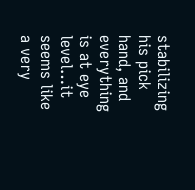stabilizing his pick hand, and everything is at eye level…it seems like a very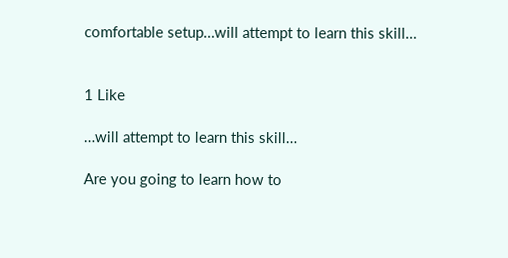comfortable setup…will attempt to learn this skill…


1 Like

…will attempt to learn this skill…

Are you going to learn how to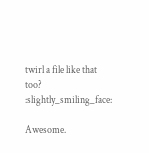twirl a file like that too? :slightly_smiling_face:

Awesome.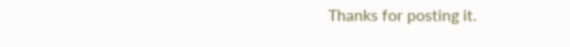Thanks for posting it.